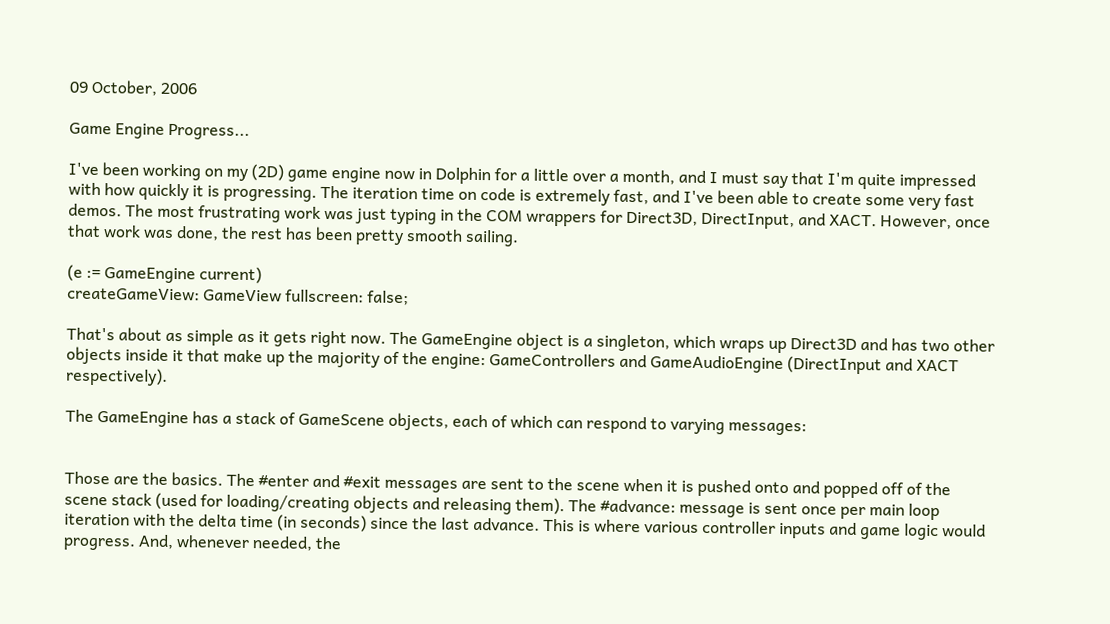09 October, 2006

Game Engine Progress...

I've been working on my (2D) game engine now in Dolphin for a little over a month, and I must say that I'm quite impressed with how quickly it is progressing. The iteration time on code is extremely fast, and I've been able to create some very fast demos. The most frustrating work was just typing in the COM wrappers for Direct3D, DirectInput, and XACT. However, once that work was done, the rest has been pretty smooth sailing.

(e := GameEngine current)
createGameView: GameView fullscreen: false;

That's about as simple as it gets right now. The GameEngine object is a singleton, which wraps up Direct3D and has two other objects inside it that make up the majority of the engine: GameControllers and GameAudioEngine (DirectInput and XACT respectively).

The GameEngine has a stack of GameScene objects, each of which can respond to varying messages:


Those are the basics. The #enter and #exit messages are sent to the scene when it is pushed onto and popped off of the scene stack (used for loading/creating objects and releasing them). The #advance: message is sent once per main loop iteration with the delta time (in seconds) since the last advance. This is where various controller inputs and game logic would progress. And, whenever needed, the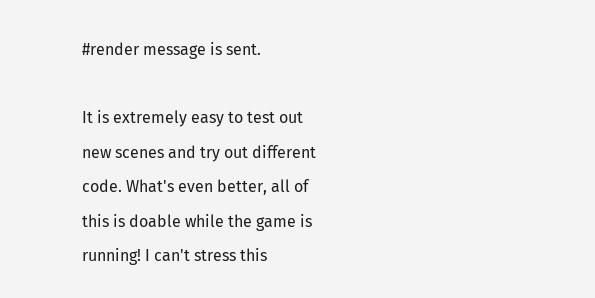#render message is sent.

It is extremely easy to test out new scenes and try out different code. What's even better, all of this is doable while the game is running! I can't stress this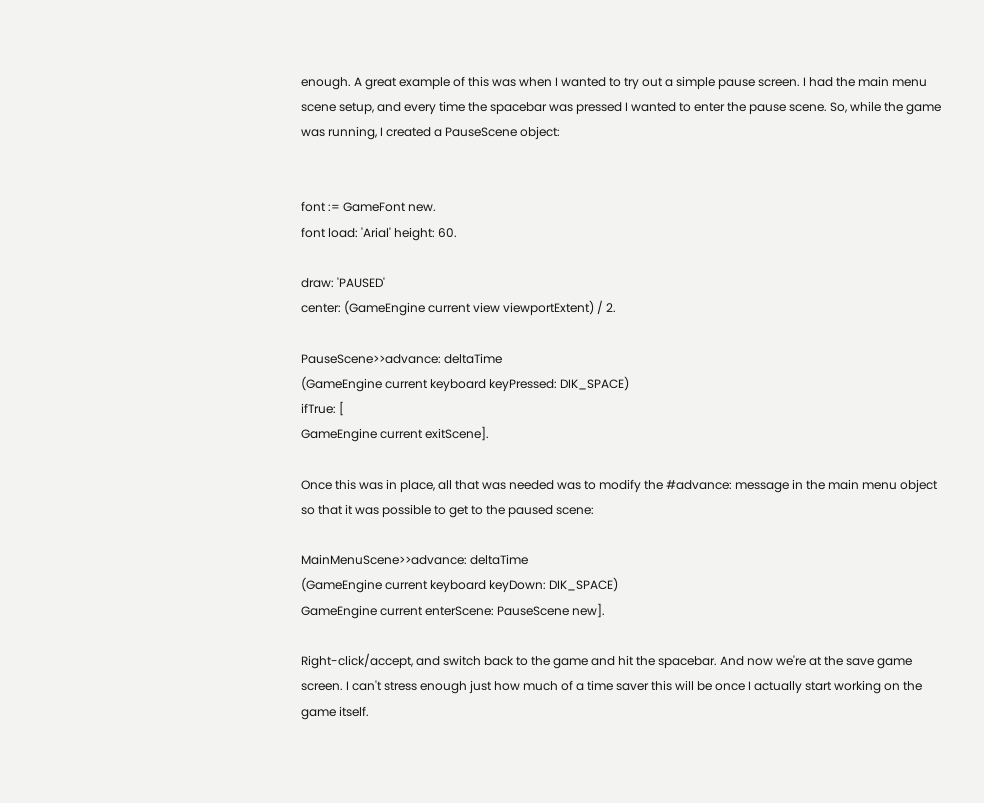enough. A great example of this was when I wanted to try out a simple pause screen. I had the main menu scene setup, and every time the spacebar was pressed I wanted to enter the pause scene. So, while the game was running, I created a PauseScene object:


font := GameFont new.
font load: 'Arial' height: 60.

draw: 'PAUSED'
center: (GameEngine current view viewportExtent) / 2.

PauseScene>>advance: deltaTime
(GameEngine current keyboard keyPressed: DIK_SPACE)
ifTrue: [
GameEngine current exitScene].

Once this was in place, all that was needed was to modify the #advance: message in the main menu object so that it was possible to get to the paused scene:

MainMenuScene>>advance: deltaTime
(GameEngine current keyboard keyDown: DIK_SPACE)
GameEngine current enterScene: PauseScene new].

Right-click/accept, and switch back to the game and hit the spacebar. And now we're at the save game screen. I can't stress enough just how much of a time saver this will be once I actually start working on the game itself.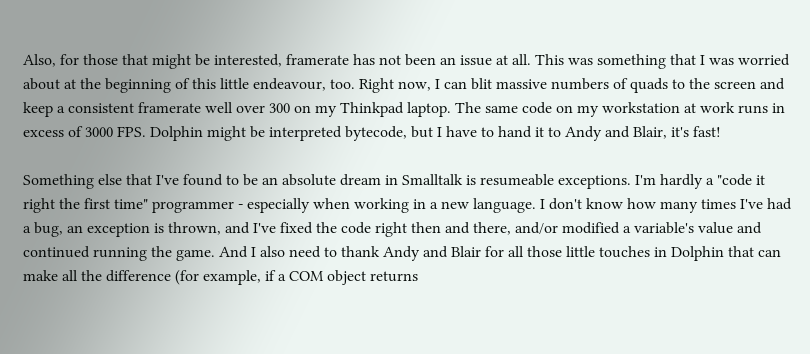Also, for those that might be interested, framerate has not been an issue at all. This was something that I was worried about at the beginning of this little endeavour, too. Right now, I can blit massive numbers of quads to the screen and keep a consistent framerate well over 300 on my Thinkpad laptop. The same code on my workstation at work runs in excess of 3000 FPS. Dolphin might be interpreted bytecode, but I have to hand it to Andy and Blair, it's fast!

Something else that I've found to be an absolute dream in Smalltalk is resumeable exceptions. I'm hardly a "code it right the first time" programmer - especially when working in a new language. I don't know how many times I've had a bug, an exception is thrown, and I've fixed the code right then and there, and/or modified a variable's value and continued running the game. And I also need to thank Andy and Blair for all those little touches in Dolphin that can make all the difference (for example, if a COM object returns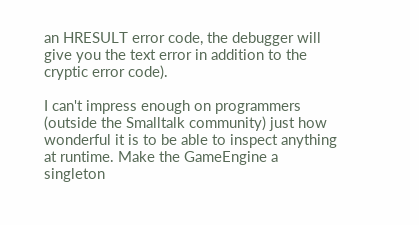an HRESULT error code, the debugger will give you the text error in addition to the cryptic error code).

I can't impress enough on programmers (outside the Smalltalk community) just how wonderful it is to be able to inspect anything at runtime. Make the GameEngine a singleton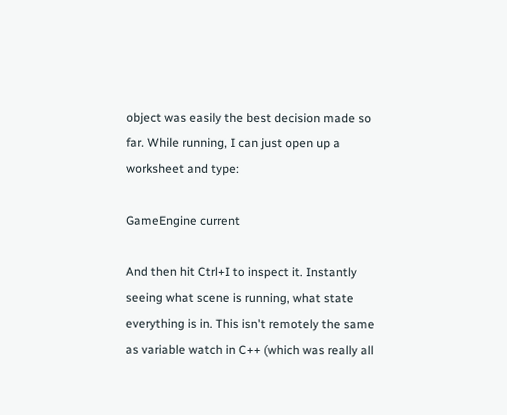object was easily the best decision made so far. While running, I can just open up a worksheet and type:

GameEngine current

And then hit Ctrl+I to inspect it. Instantly seeing what scene is running, what state everything is in. This isn't remotely the same as variable watch in C++ (which was really all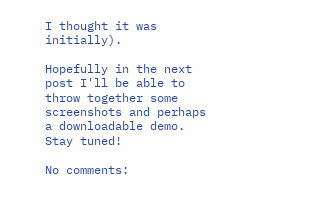I thought it was initially).

Hopefully in the next post I'll be able to throw together some screenshots and perhaps a downloadable demo. Stay tuned!

No comments: